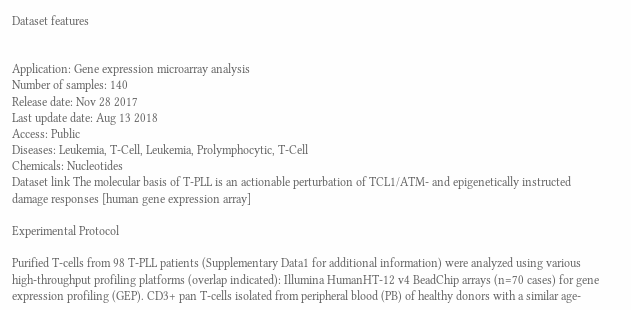Dataset features


Application: Gene expression microarray analysis
Number of samples: 140
Release date: Nov 28 2017
Last update date: Aug 13 2018
Access: Public
Diseases: Leukemia, T-Cell, Leukemia, Prolymphocytic, T-Cell
Chemicals: Nucleotides
Dataset link The molecular basis of T-PLL is an actionable perturbation of TCL1/ATM- and epigenetically instructed damage responses [human gene expression array]

Experimental Protocol

Purified T-cells from 98 T-PLL patients (Supplementary Data1 for additional information) were analyzed using various high-throughput profiling platforms (overlap indicated): Illumina HumanHT‑12 v4 BeadChip arrays (n=70 cases) for gene expression profiling (GEP). CD3+ pan T-cells isolated from peripheral blood (PB) of healthy donors with a similar age-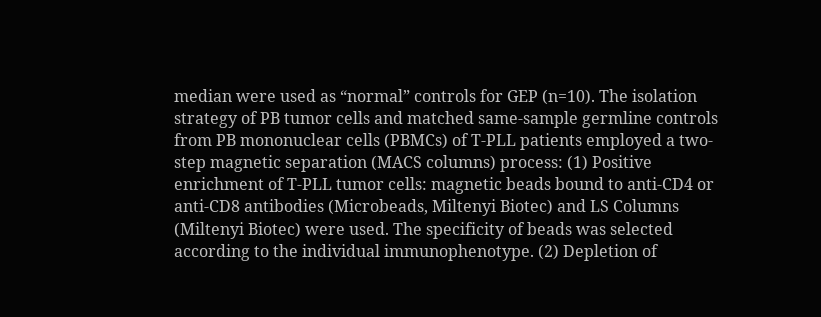median were used as “normal” controls for GEP (n=10). The isolation strategy of PB tumor cells and matched same-sample germline controls from PB mononuclear cells (PBMCs) of T-PLL patients employed a two-step magnetic separation (MACS columns) process: (1) Positive enrichment of T-PLL tumor cells: magnetic beads bound to anti-CD4 or anti-CD8 antibodies (Microbeads, Miltenyi Biotec) and LS Columns (Miltenyi Biotec) were used. The specificity of beads was selected according to the individual immunophenotype. (2) Depletion of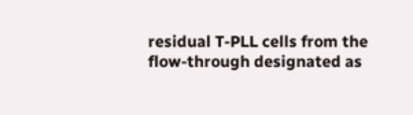residual T-PLL cells from the flow-through designated as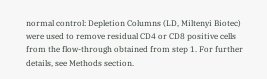normal control: Depletion Columns (LD, Miltenyi Biotec) were used to remove residual CD4 or CD8 positive cells from the flow-through obtained from step 1. For further details, see Methods section.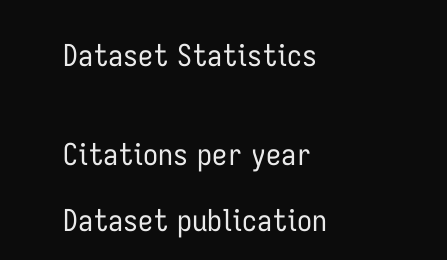Dataset Statistics


Citations per year

Dataset publication